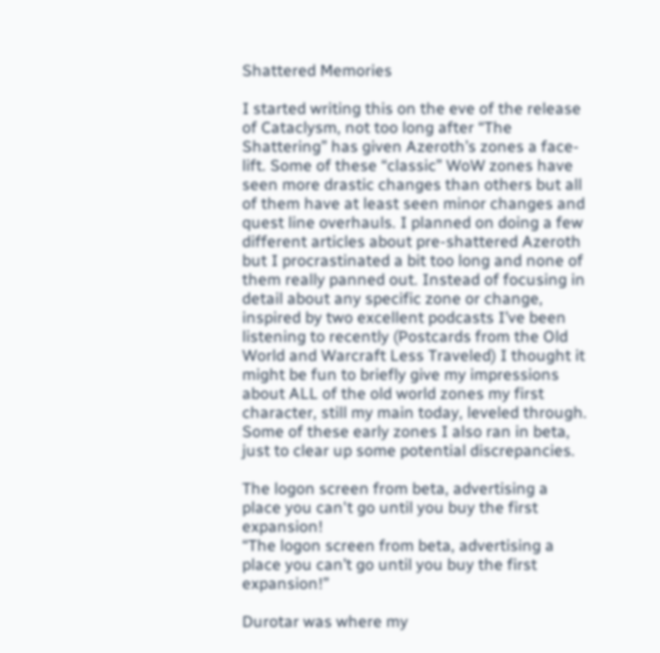Shattered Memories

I started writing this on the eve of the release of Cataclysm, not too long after “The Shattering” has given Azeroth’s zones a face-lift. Some of these “classic” WoW zones have seen more drastic changes than others but all of them have at least seen minor changes and quest line overhauls. I planned on doing a few different articles about pre-shattered Azeroth but I procrastinated a bit too long and none of them really panned out. Instead of focusing in detail about any specific zone or change, inspired by two excellent podcasts I’ve been listening to recently (Postcards from the Old World and Warcraft Less Traveled) I thought it might be fun to briefly give my impressions about ALL of the old world zones my first character, still my main today, leveled through. Some of these early zones I also ran in beta, just to clear up some potential discrepancies.

The logon screen from beta, advertising a place you can't go until you buy the first expansion!
“The logon screen from beta, advertising a place you can’t go until you buy the first expansion!”

Durotar was where my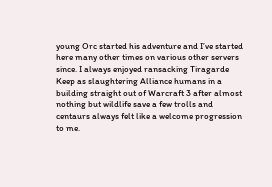young Orc started his adventure and I’ve started here many other times on various other servers since. I always enjoyed ransacking Tiragarde Keep as slaughtering Alliance humans in a building straight out of Warcraft 3 after almost nothing but wildlife save a few trolls and centaurs always felt like a welcome progression to me.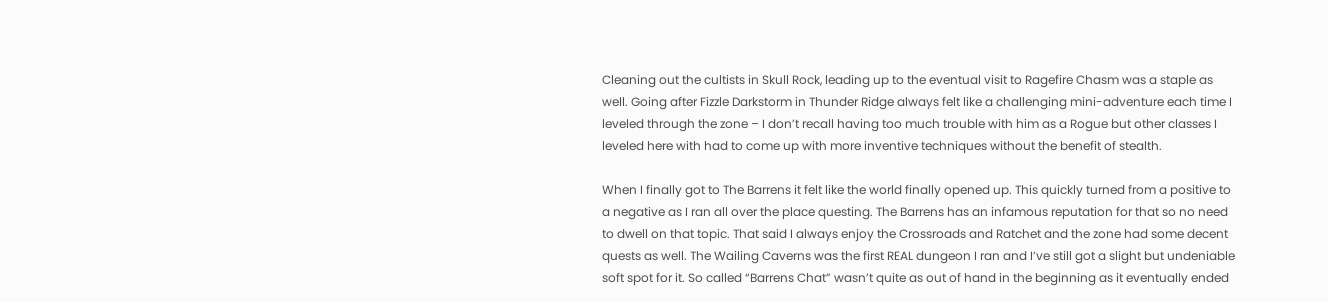Cleaning out the cultists in Skull Rock, leading up to the eventual visit to Ragefire Chasm was a staple as well. Going after Fizzle Darkstorm in Thunder Ridge always felt like a challenging mini-adventure each time I leveled through the zone – I don’t recall having too much trouble with him as a Rogue but other classes I leveled here with had to come up with more inventive techniques without the benefit of stealth.

When I finally got to The Barrens it felt like the world finally opened up. This quickly turned from a positive to a negative as I ran all over the place questing. The Barrens has an infamous reputation for that so no need to dwell on that topic. That said I always enjoy the Crossroads and Ratchet and the zone had some decent quests as well. The Wailing Caverns was the first REAL dungeon I ran and I’ve still got a slight but undeniable soft spot for it. So called “Barrens Chat” wasn’t quite as out of hand in the beginning as it eventually ended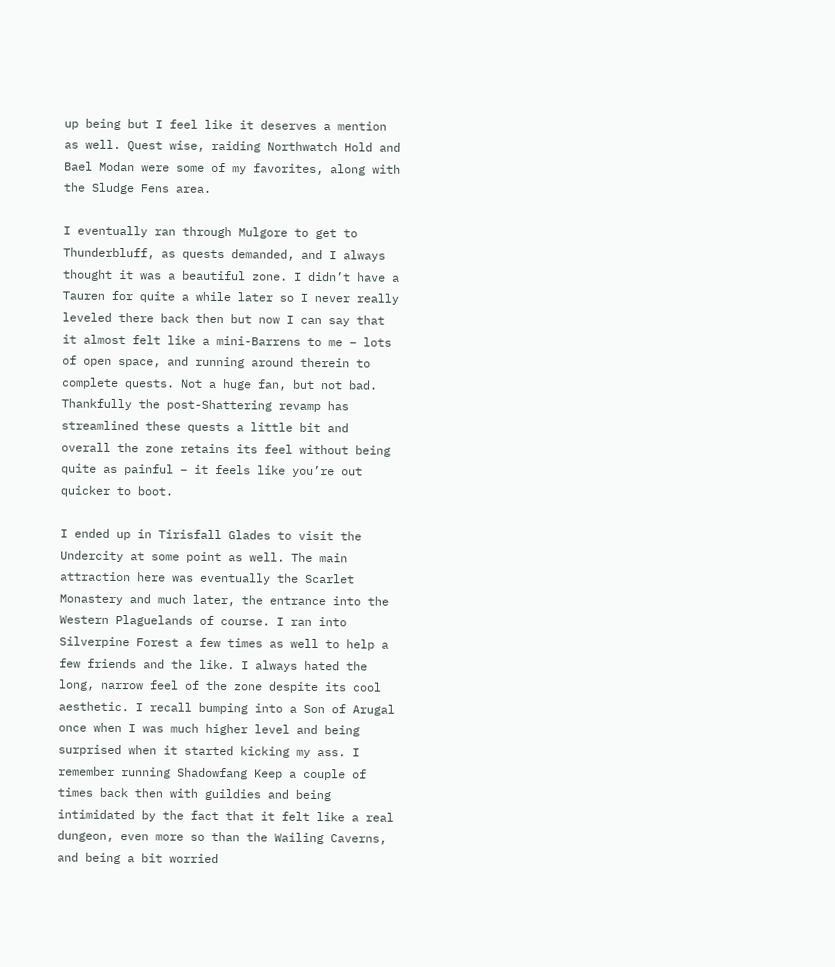up being but I feel like it deserves a mention as well. Quest wise, raiding Northwatch Hold and Bael Modan were some of my favorites, along with the Sludge Fens area.

I eventually ran through Mulgore to get to Thunderbluff, as quests demanded, and I always thought it was a beautiful zone. I didn’t have a Tauren for quite a while later so I never really leveled there back then but now I can say that it almost felt like a mini-Barrens to me – lots of open space, and running around therein to complete quests. Not a huge fan, but not bad. Thankfully the post-Shattering revamp has streamlined these quests a little bit and overall the zone retains its feel without being quite as painful – it feels like you’re out quicker to boot.

I ended up in Tirisfall Glades to visit the Undercity at some point as well. The main attraction here was eventually the Scarlet Monastery and much later, the entrance into the Western Plaguelands of course. I ran into Silverpine Forest a few times as well to help a few friends and the like. I always hated the long, narrow feel of the zone despite its cool aesthetic. I recall bumping into a Son of Arugal once when I was much higher level and being surprised when it started kicking my ass. I remember running Shadowfang Keep a couple of times back then with guildies and being intimidated by the fact that it felt like a real dungeon, even more so than the Wailing Caverns, and being a bit worried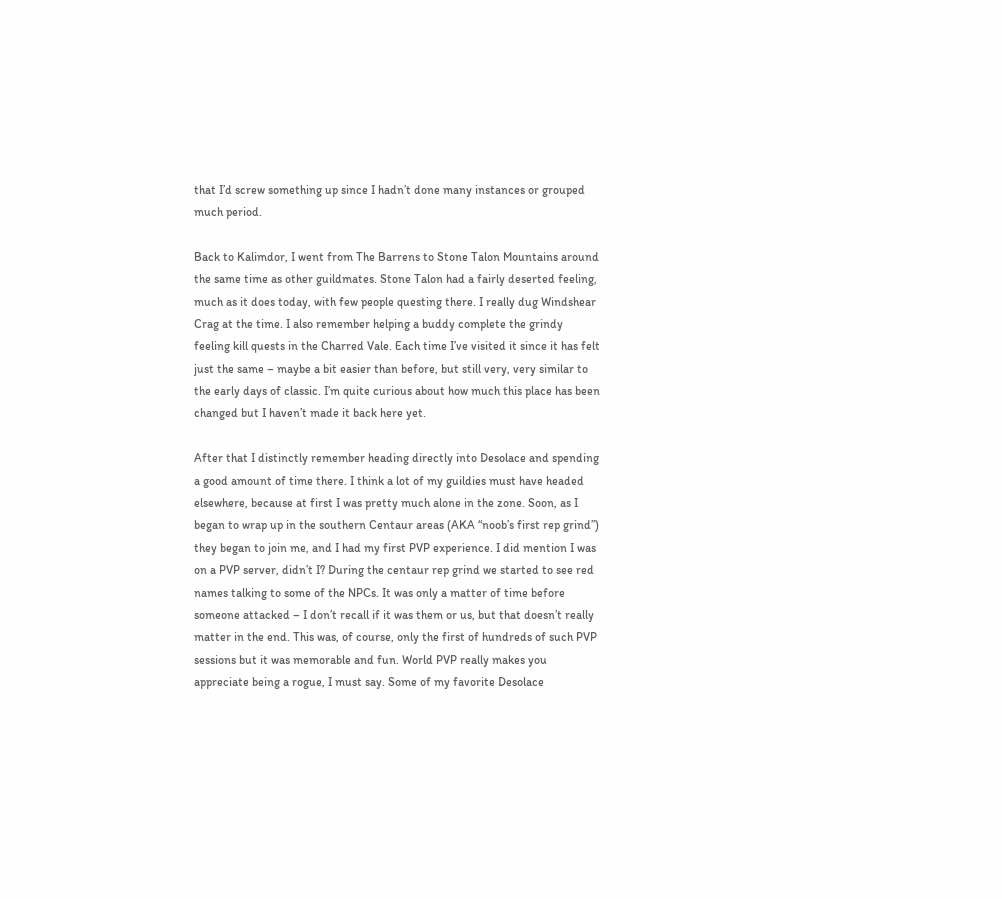that I’d screw something up since I hadn’t done many instances or grouped much period.

Back to Kalimdor, I went from The Barrens to Stone Talon Mountains around the same time as other guildmates. Stone Talon had a fairly deserted feeling, much as it does today, with few people questing there. I really dug Windshear Crag at the time. I also remember helping a buddy complete the grindy feeling kill quests in the Charred Vale. Each time I’ve visited it since it has felt just the same – maybe a bit easier than before, but still very, very similar to the early days of classic. I’m quite curious about how much this place has been changed but I haven’t made it back here yet.

After that I distinctly remember heading directly into Desolace and spending a good amount of time there. I think a lot of my guildies must have headed elsewhere, because at first I was pretty much alone in the zone. Soon, as I began to wrap up in the southern Centaur areas (AKA “noob’s first rep grind”) they began to join me, and I had my first PVP experience. I did mention I was on a PVP server, didn’t I? During the centaur rep grind we started to see red names talking to some of the NPCs. It was only a matter of time before someone attacked – I don’t recall if it was them or us, but that doesn’t really matter in the end. This was, of course, only the first of hundreds of such PVP sessions but it was memorable and fun. World PVP really makes you appreciate being a rogue, I must say. Some of my favorite Desolace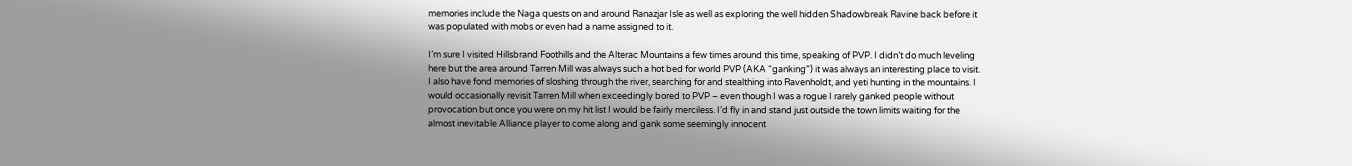memories include the Naga quests on and around Ranazjar Isle as well as exploring the well hidden Shadowbreak Ravine back before it was populated with mobs or even had a name assigned to it.

I’m sure I visited Hillsbrand Foothills and the Alterac Mountains a few times around this time, speaking of PVP. I didn’t do much leveling here but the area around Tarren Mill was always such a hot bed for world PVP (AKA “ganking”) it was always an interesting place to visit. I also have fond memories of sloshing through the river, searching for and stealthing into Ravenholdt, and yeti hunting in the mountains. I would occasionally revisit Tarren Mill when exceedingly bored to PVP – even though I was a rogue I rarely ganked people without provocation but once you were on my hit list I would be fairly merciless. I’d fly in and stand just outside the town limits waiting for the almost inevitable Alliance player to come along and gank some seemingly innocent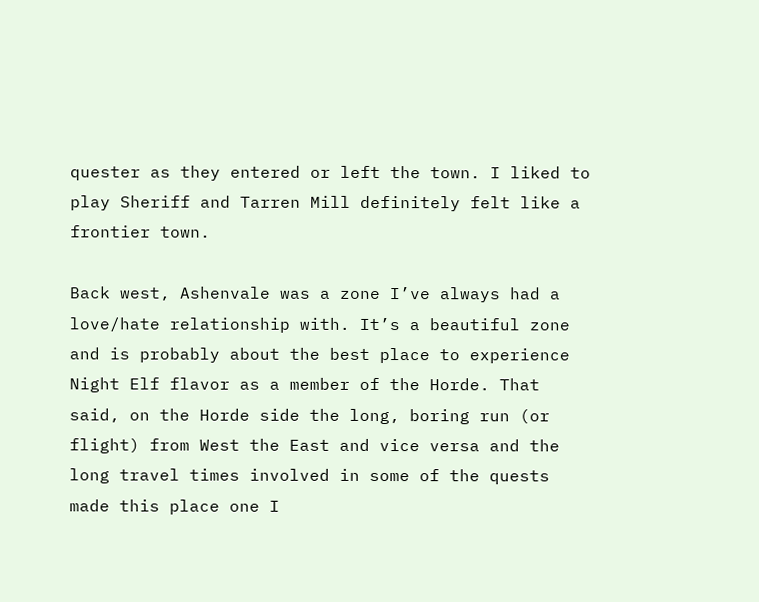quester as they entered or left the town. I liked to play Sheriff and Tarren Mill definitely felt like a frontier town.

Back west, Ashenvale was a zone I’ve always had a love/hate relationship with. It’s a beautiful zone and is probably about the best place to experience Night Elf flavor as a member of the Horde. That said, on the Horde side the long, boring run (or flight) from West the East and vice versa and the long travel times involved in some of the quests made this place one I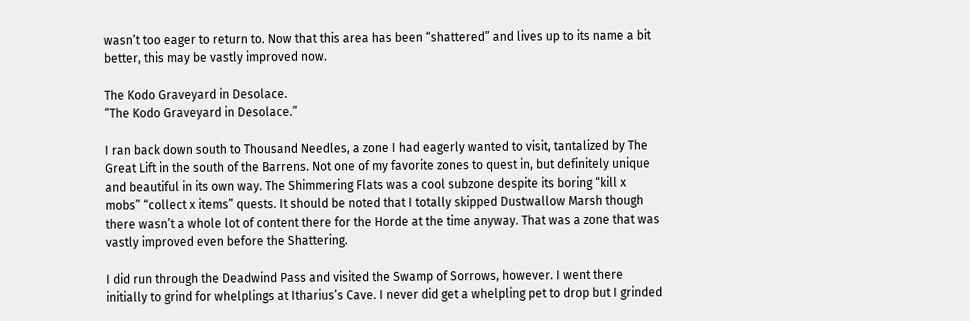wasn’t too eager to return to. Now that this area has been “shattered” and lives up to its name a bit better, this may be vastly improved now.

The Kodo Graveyard in Desolace.
“The Kodo Graveyard in Desolace.”

I ran back down south to Thousand Needles, a zone I had eagerly wanted to visit, tantalized by The Great Lift in the south of the Barrens. Not one of my favorite zones to quest in, but definitely unique and beautiful in its own way. The Shimmering Flats was a cool subzone despite its boring “kill x mobs” “collect x items” quests. It should be noted that I totally skipped Dustwallow Marsh though there wasn’t a whole lot of content there for the Horde at the time anyway. That was a zone that was vastly improved even before the Shattering.

I did run through the Deadwind Pass and visited the Swamp of Sorrows, however. I went there initially to grind for whelplings at Itharius’s Cave. I never did get a whelpling pet to drop but I grinded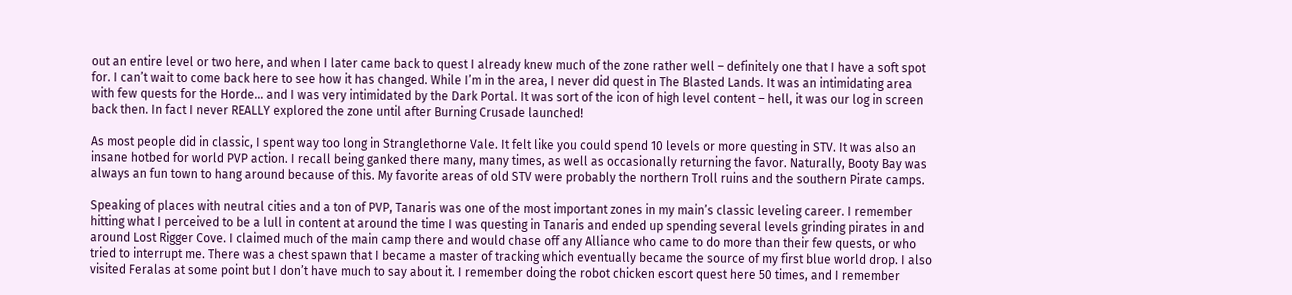out an entire level or two here, and when I later came back to quest I already knew much of the zone rather well – definitely one that I have a soft spot for. I can’t wait to come back here to see how it has changed. While I’m in the area, I never did quest in The Blasted Lands. It was an intimidating area with few quests for the Horde… and I was very intimidated by the Dark Portal. It was sort of the icon of high level content – hell, it was our log in screen back then. In fact I never REALLY explored the zone until after Burning Crusade launched!

As most people did in classic, I spent way too long in Stranglethorne Vale. It felt like you could spend 10 levels or more questing in STV. It was also an insane hotbed for world PVP action. I recall being ganked there many, many times, as well as occasionally returning the favor. Naturally, Booty Bay was always an fun town to hang around because of this. My favorite areas of old STV were probably the northern Troll ruins and the southern Pirate camps.

Speaking of places with neutral cities and a ton of PVP, Tanaris was one of the most important zones in my main’s classic leveling career. I remember hitting what I perceived to be a lull in content at around the time I was questing in Tanaris and ended up spending several levels grinding pirates in and around Lost Rigger Cove. I claimed much of the main camp there and would chase off any Alliance who came to do more than their few quests, or who tried to interrupt me. There was a chest spawn that I became a master of tracking which eventually became the source of my first blue world drop. I also visited Feralas at some point but I don’t have much to say about it. I remember doing the robot chicken escort quest here 50 times, and I remember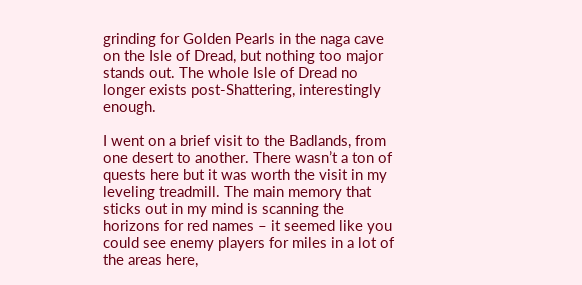grinding for Golden Pearls in the naga cave on the Isle of Dread, but nothing too major stands out. The whole Isle of Dread no longer exists post-Shattering, interestingly enough.

I went on a brief visit to the Badlands, from one desert to another. There wasn’t a ton of quests here but it was worth the visit in my leveling treadmill. The main memory that sticks out in my mind is scanning the horizons for red names – it seemed like you could see enemy players for miles in a lot of the areas here,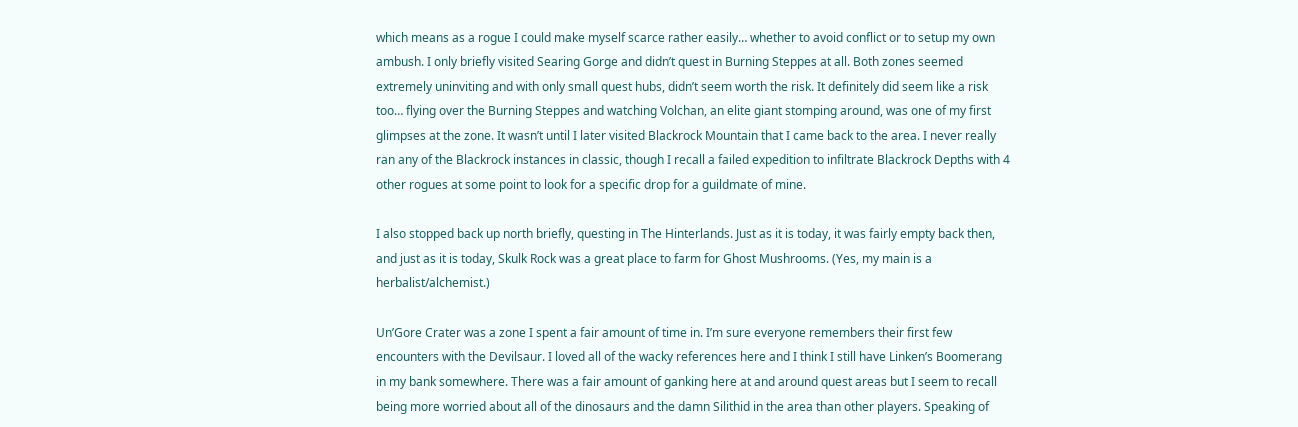which means as a rogue I could make myself scarce rather easily… whether to avoid conflict or to setup my own ambush. I only briefly visited Searing Gorge and didn’t quest in Burning Steppes at all. Both zones seemed extremely uninviting and with only small quest hubs, didn’t seem worth the risk. It definitely did seem like a risk too… flying over the Burning Steppes and watching Volchan, an elite giant stomping around, was one of my first glimpses at the zone. It wasn’t until I later visited Blackrock Mountain that I came back to the area. I never really ran any of the Blackrock instances in classic, though I recall a failed expedition to infiltrate Blackrock Depths with 4 other rogues at some point to look for a specific drop for a guildmate of mine.

I also stopped back up north briefly, questing in The Hinterlands. Just as it is today, it was fairly empty back then, and just as it is today, Skulk Rock was a great place to farm for Ghost Mushrooms. (Yes, my main is a herbalist/alchemist.)

Un’Gore Crater was a zone I spent a fair amount of time in. I’m sure everyone remembers their first few encounters with the Devilsaur. I loved all of the wacky references here and I think I still have Linken’s Boomerang in my bank somewhere. There was a fair amount of ganking here at and around quest areas but I seem to recall being more worried about all of the dinosaurs and the damn Silithid in the area than other players. Speaking of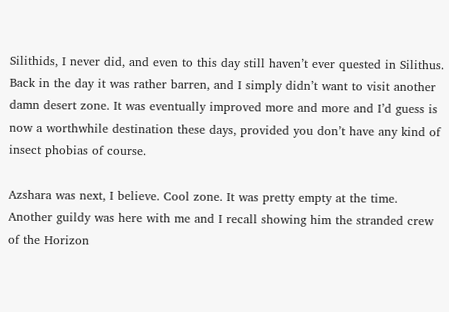Silithids, I never did, and even to this day still haven’t ever quested in Silithus. Back in the day it was rather barren, and I simply didn’t want to visit another damn desert zone. It was eventually improved more and more and I’d guess is now a worthwhile destination these days, provided you don’t have any kind of insect phobias of course.

Azshara was next, I believe. Cool zone. It was pretty empty at the time. Another guildy was here with me and I recall showing him the stranded crew of the Horizon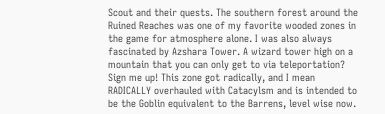Scout and their quests. The southern forest around the Ruined Reaches was one of my favorite wooded zones in the game for atmosphere alone. I was also always fascinated by Azshara Tower. A wizard tower high on a mountain that you can only get to via teleportation? Sign me up! This zone got radically, and I mean RADICALLY overhauled with Catacylsm and is intended to be the Goblin equivalent to the Barrens, level wise now.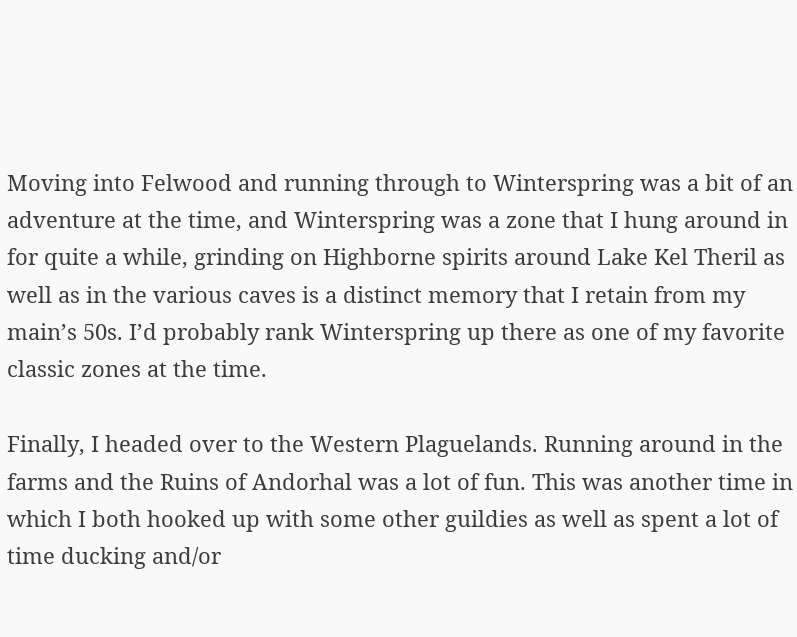Moving into Felwood and running through to Winterspring was a bit of an adventure at the time, and Winterspring was a zone that I hung around in for quite a while, grinding on Highborne spirits around Lake Kel Theril as well as in the various caves is a distinct memory that I retain from my main’s 50s. I’d probably rank Winterspring up there as one of my favorite classic zones at the time.

Finally, I headed over to the Western Plaguelands. Running around in the farms and the Ruins of Andorhal was a lot of fun. This was another time in which I both hooked up with some other guildies as well as spent a lot of time ducking and/or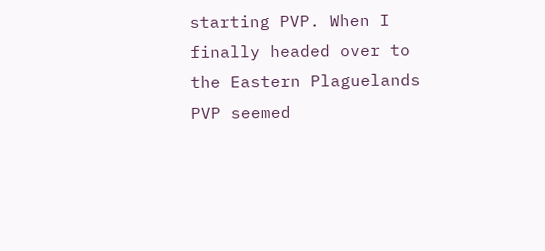starting PVP. When I finally headed over to the Eastern Plaguelands PVP seemed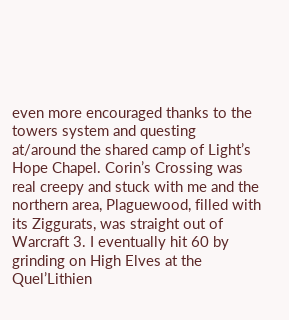even more encouraged thanks to the towers system and questing at/around the shared camp of Light’s Hope Chapel. Corin’s Crossing was real creepy and stuck with me and the northern area, Plaguewood, filled with its Ziggurats, was straight out of Warcraft 3. I eventually hit 60 by grinding on High Elves at the Quel’Lithien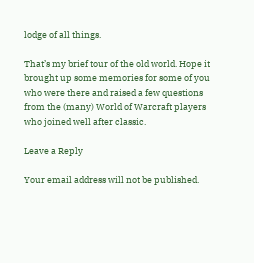lodge of all things.

That’s my brief tour of the old world. Hope it brought up some memories for some of you who were there and raised a few questions from the (many) World of Warcraft players who joined well after classic.

Leave a Reply

Your email address will not be published.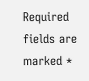Required fields are marked *